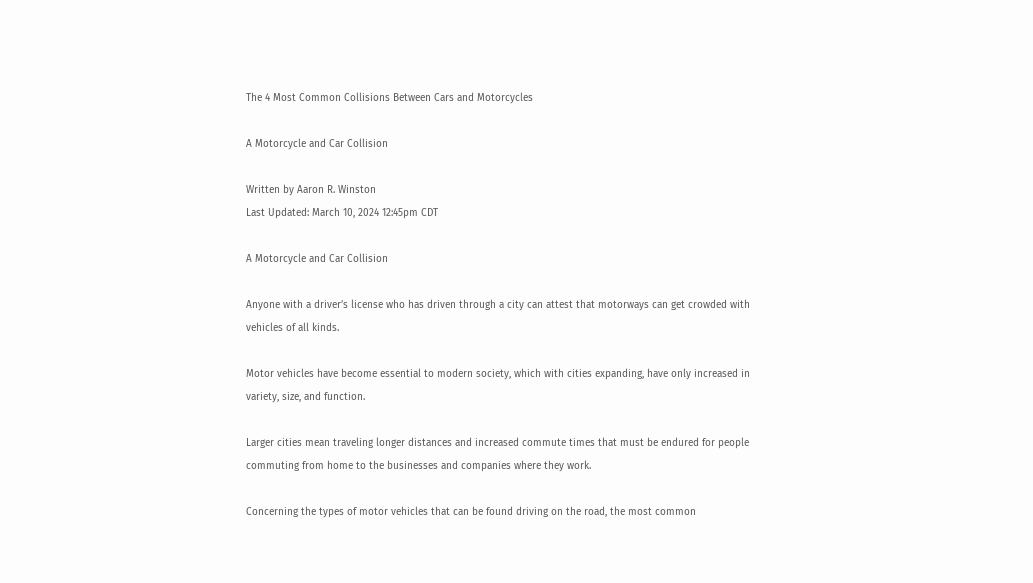The 4 Most Common Collisions Between Cars and Motorcycles

A Motorcycle and Car Collision

Written by Aaron R. Winston
Last Updated: March 10, 2024 12:45pm CDT

A Motorcycle and Car Collision

Anyone with a driver’s license who has driven through a city can attest that motorways can get crowded with vehicles of all kinds.

Motor vehicles have become essential to modern society, which with cities expanding, have only increased in variety, size, and function.

Larger cities mean traveling longer distances and increased commute times that must be endured for people commuting from home to the businesses and companies where they work.

Concerning the types of motor vehicles that can be found driving on the road, the most common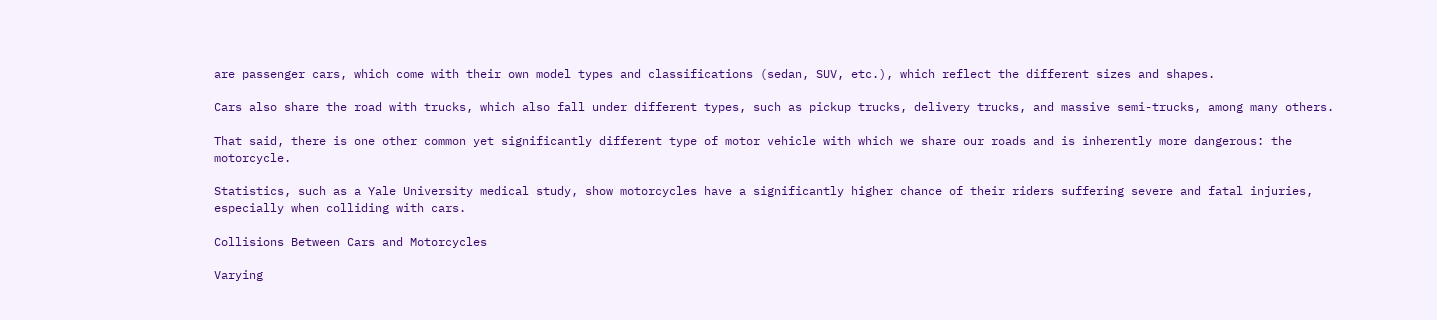are passenger cars, which come with their own model types and classifications (sedan, SUV, etc.), which reflect the different sizes and shapes.

Cars also share the road with trucks, which also fall under different types, such as pickup trucks, delivery trucks, and massive semi-trucks, among many others.

That said, there is one other common yet significantly different type of motor vehicle with which we share our roads and is inherently more dangerous: the motorcycle.

Statistics, such as a Yale University medical study, show motorcycles have a significantly higher chance of their riders suffering severe and fatal injuries, especially when colliding with cars.

Collisions Between Cars and Motorcycles

Varying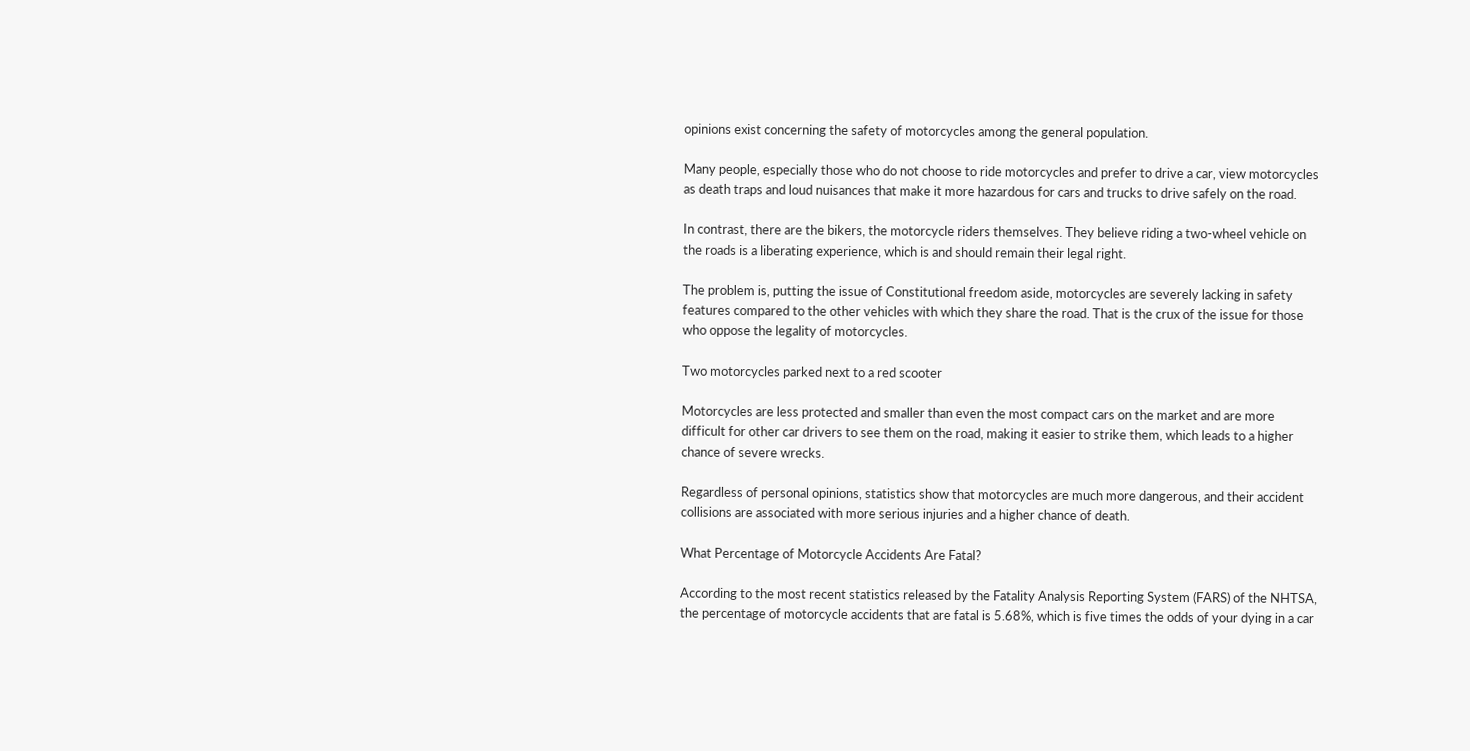opinions exist concerning the safety of motorcycles among the general population.

Many people, especially those who do not choose to ride motorcycles and prefer to drive a car, view motorcycles as death traps and loud nuisances that make it more hazardous for cars and trucks to drive safely on the road.

In contrast, there are the bikers, the motorcycle riders themselves. They believe riding a two-wheel vehicle on the roads is a liberating experience, which is and should remain their legal right.

The problem is, putting the issue of Constitutional freedom aside, motorcycles are severely lacking in safety features compared to the other vehicles with which they share the road. That is the crux of the issue for those who oppose the legality of motorcycles.

Two motorcycles parked next to a red scooter

Motorcycles are less protected and smaller than even the most compact cars on the market and are more difficult for other car drivers to see them on the road, making it easier to strike them, which leads to a higher chance of severe wrecks.

Regardless of personal opinions, statistics show that motorcycles are much more dangerous, and their accident collisions are associated with more serious injuries and a higher chance of death.

What Percentage of Motorcycle Accidents Are Fatal?

According to the most recent statistics released by the Fatality Analysis Reporting System (FARS) of the NHTSA, the percentage of motorcycle accidents that are fatal is 5.68%, which is five times the odds of your dying in a car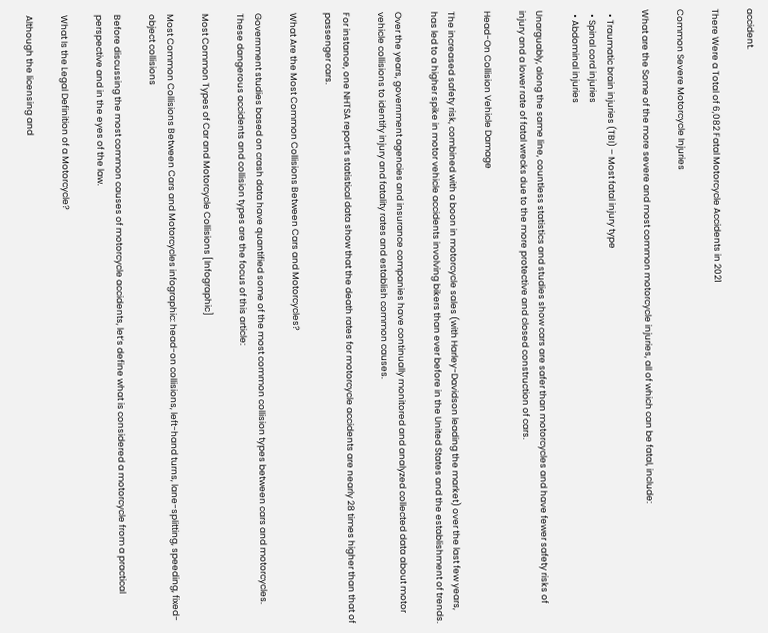accident.

There Were a Total of 6,082 Fatal Motorcycle Accidents in 2021

Common Severe Motorcycle Injuries

What are the Some of the more severe and most common motorcycle injuries, all of which can be fatal, include:

  • Traumatic brain injuries (TBI) – Most fatal injury type
  • Spinal cord injuries
  • Abdominal injuries

Unarguably, along the same line, countless statistics and studies show cars are safer than motorcycles and have fewer safety risks of injury and a lower rate of fatal wrecks due to the more protective and closed construction of cars.

Head-On Collision Vehicle Damage

The increased safety risk, combined with a boon in motorcycle sales (with Harley-Davidson leading the market) over the last few years, has led to a higher spike in motor vehicle accidents involving bikers than ever before in the United States and the establishment of trends.

Over the years, government agencies and insurance companies have continually monitored and analyzed collected data about motor vehicle collisions to identify injury and fatality rates and establish common causes.

For instance, one NHTSA report’s statistical data show that the death rates for motorcycle accidents are nearly 28 times higher than that of passenger cars.

What Are the Most Common Collisions Between Cars and Motorcycles?

Government studies based on crash data have quantified some of the most common collision types between cars and motorcycles. These dangerous accidents and collision types are the focus of this article:

Most Common Types of Car and Motorcycle Collisions [Infographic]

Most Common Collisions Between Cars and Motorcycles infographic: head-on collisions, left-hand turns, lane-splitting, speeding, fixed-object collisions

Before discussing the most common causes of motorcycle accidents, let’s define what is considered a motorcycle from a practical perspective and in the eyes of the law.

What Is the Legal Definition of a Motorcycle?

Although the licensing and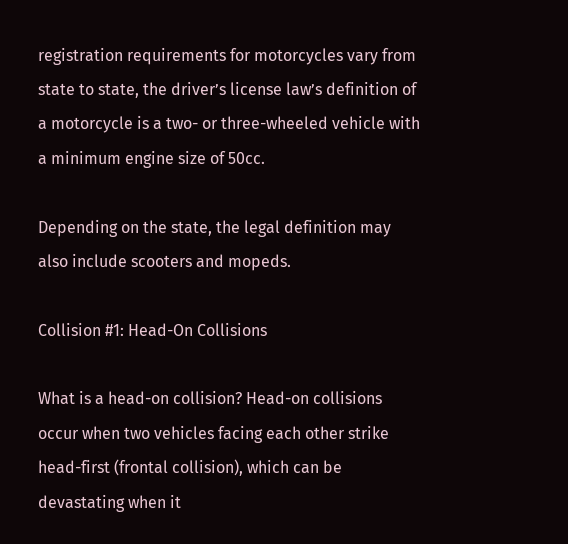registration requirements for motorcycles vary from state to state, the driver’s license law’s definition of a motorcycle is a two- or three-wheeled vehicle with a minimum engine size of 50cc.

Depending on the state, the legal definition may also include scooters and mopeds.

Collision #1: Head-On Collisions

What is a head-on collision? Head-on collisions occur when two vehicles facing each other strike head-first (frontal collision), which can be devastating when it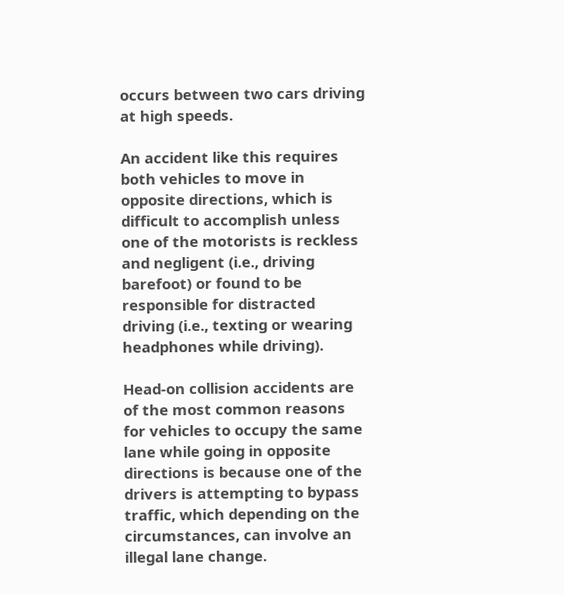occurs between two cars driving at high speeds.

An accident like this requires both vehicles to move in opposite directions, which is difficult to accomplish unless one of the motorists is reckless and negligent (i.e., driving barefoot) or found to be responsible for distracted driving (i.e., texting or wearing headphones while driving).

Head-on collision accidents are of the most common reasons for vehicles to occupy the same lane while going in opposite directions is because one of the drivers is attempting to bypass traffic, which depending on the circumstances, can involve an illegal lane change.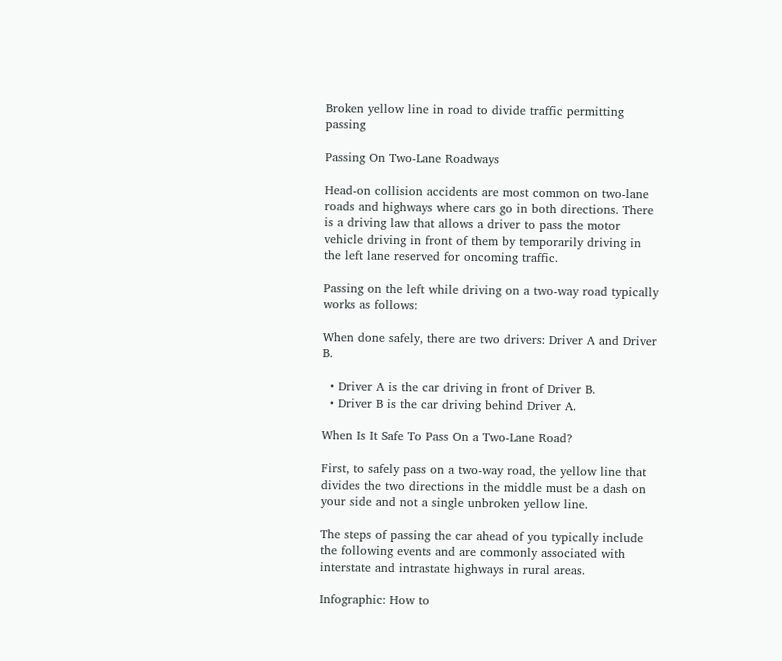Broken yellow line in road to divide traffic permitting passing

Passing On Two-Lane Roadways

Head-on collision accidents are most common on two-lane roads and highways where cars go in both directions. There is a driving law that allows a driver to pass the motor vehicle driving in front of them by temporarily driving in the left lane reserved for oncoming traffic.

Passing on the left while driving on a two-way road typically works as follows:

When done safely, there are two drivers: Driver A and Driver B.

  • Driver A is the car driving in front of Driver B.
  • Driver B is the car driving behind Driver A.

When Is It Safe To Pass On a Two-Lane Road?

First, to safely pass on a two-way road, the yellow line that divides the two directions in the middle must be a dash on your side and not a single unbroken yellow line.

The steps of passing the car ahead of you typically include the following events and are commonly associated with interstate and intrastate highways in rural areas.

Infographic: How to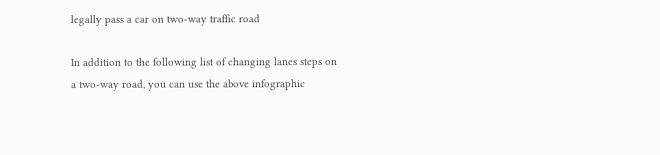legally pass a car on two-way traffic road

In addition to the following list of changing lanes steps on a two-way road, you can use the above infographic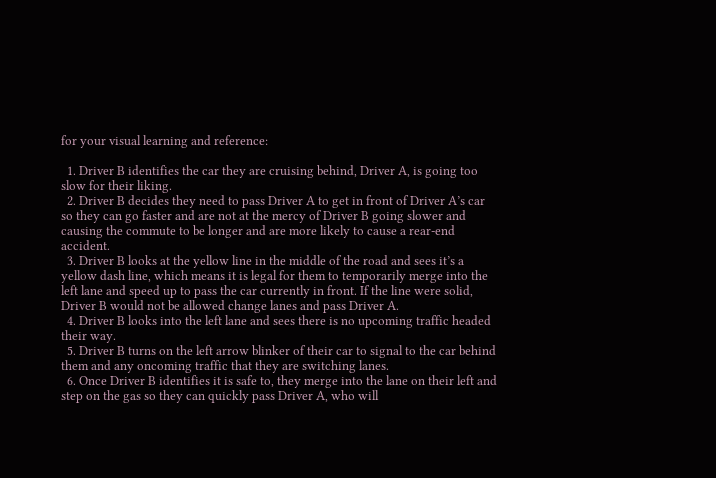for your visual learning and reference:

  1. Driver B identifies the car they are cruising behind, Driver A, is going too slow for their liking.
  2. Driver B decides they need to pass Driver A to get in front of Driver A’s car so they can go faster and are not at the mercy of Driver B going slower and causing the commute to be longer and are more likely to cause a rear-end accident.
  3. Driver B looks at the yellow line in the middle of the road and sees it’s a yellow dash line, which means it is legal for them to temporarily merge into the left lane and speed up to pass the car currently in front. If the line were solid, Driver B would not be allowed change lanes and pass Driver A.
  4. Driver B looks into the left lane and sees there is no upcoming traffic headed their way.
  5. Driver B turns on the left arrow blinker of their car to signal to the car behind them and any oncoming traffic that they are switching lanes.
  6. Once Driver B identifies it is safe to, they merge into the lane on their left and step on the gas so they can quickly pass Driver A, who will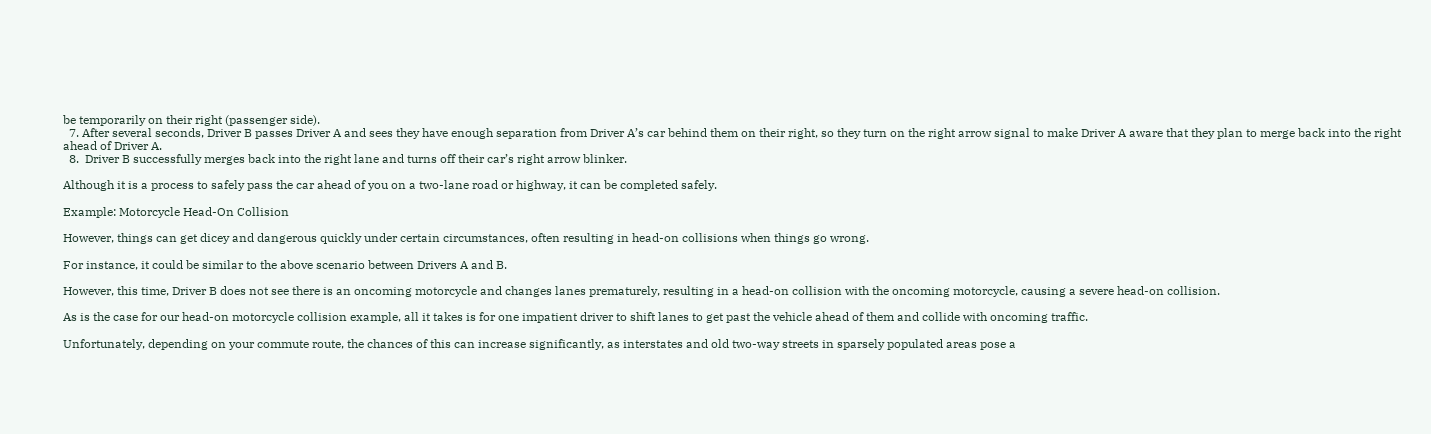be temporarily on their right (passenger side).
  7. After several seconds, Driver B passes Driver A and sees they have enough separation from Driver A’s car behind them on their right, so they turn on the right arrow signal to make Driver A aware that they plan to merge back into the right ahead of Driver A.
  8.  Driver B successfully merges back into the right lane and turns off their car’s right arrow blinker.

Although it is a process to safely pass the car ahead of you on a two-lane road or highway, it can be completed safely.

Example: Motorcycle Head-On Collision

However, things can get dicey and dangerous quickly under certain circumstances, often resulting in head-on collisions when things go wrong.

For instance, it could be similar to the above scenario between Drivers A and B.

However, this time, Driver B does not see there is an oncoming motorcycle and changes lanes prematurely, resulting in a head-on collision with the oncoming motorcycle, causing a severe head-on collision.

As is the case for our head-on motorcycle collision example, all it takes is for one impatient driver to shift lanes to get past the vehicle ahead of them and collide with oncoming traffic.

Unfortunately, depending on your commute route, the chances of this can increase significantly, as interstates and old two-way streets in sparsely populated areas pose a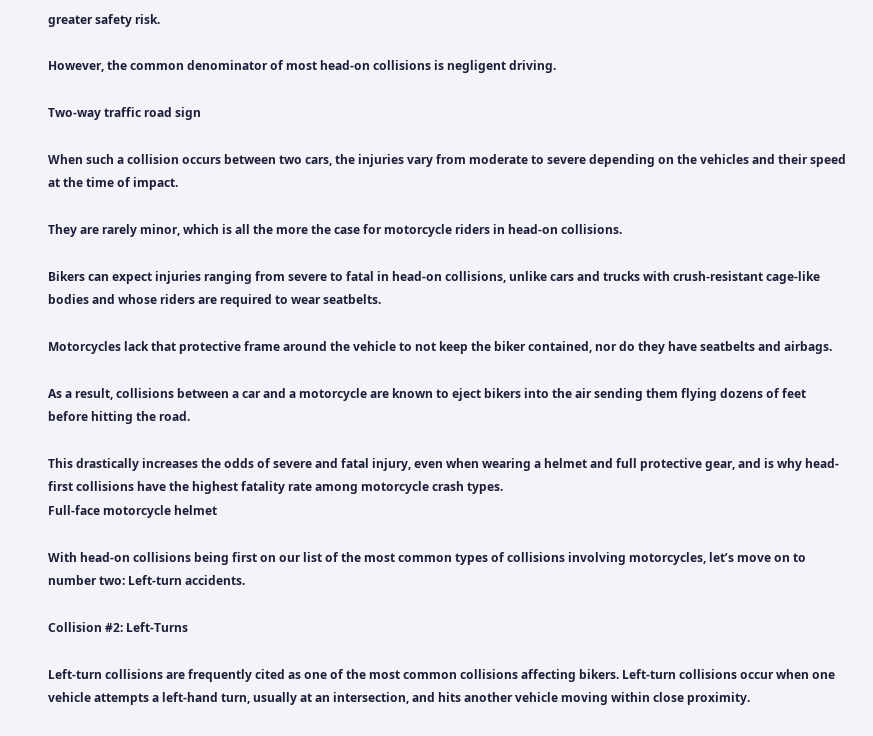greater safety risk.

However, the common denominator of most head-on collisions is negligent driving.

Two-way traffic road sign

When such a collision occurs between two cars, the injuries vary from moderate to severe depending on the vehicles and their speed at the time of impact.

They are rarely minor, which is all the more the case for motorcycle riders in head-on collisions.

Bikers can expect injuries ranging from severe to fatal in head-on collisions, unlike cars and trucks with crush-resistant cage-like bodies and whose riders are required to wear seatbelts.

Motorcycles lack that protective frame around the vehicle to not keep the biker contained, nor do they have seatbelts and airbags.

As a result, collisions between a car and a motorcycle are known to eject bikers into the air sending them flying dozens of feet before hitting the road.

This drastically increases the odds of severe and fatal injury, even when wearing a helmet and full protective gear, and is why head-first collisions have the highest fatality rate among motorcycle crash types.
Full-face motorcycle helmet

With head-on collisions being first on our list of the most common types of collisions involving motorcycles, let’s move on to number two: Left-turn accidents.

Collision #2: Left-Turns

Left-turn collisions are frequently cited as one of the most common collisions affecting bikers. Left-turn collisions occur when one vehicle attempts a left-hand turn, usually at an intersection, and hits another vehicle moving within close proximity.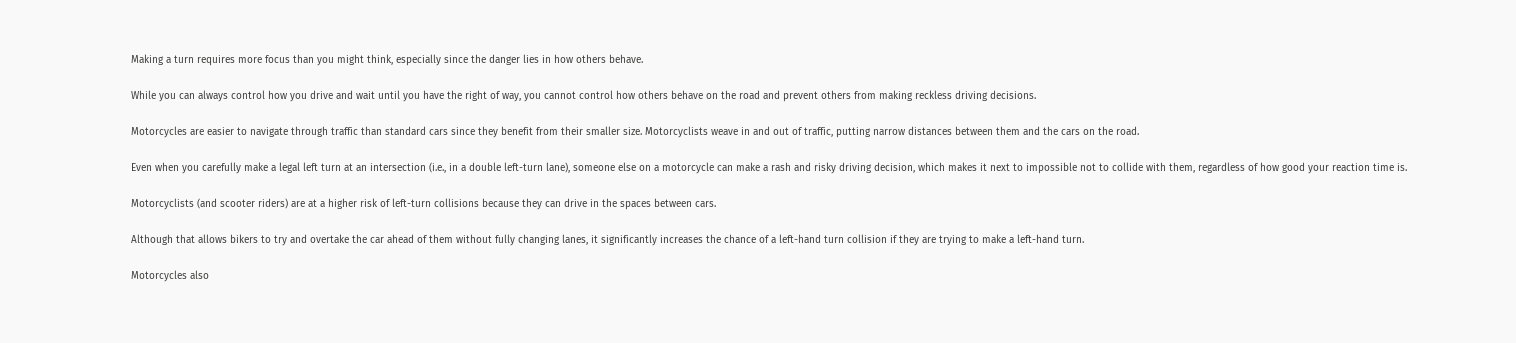Making a turn requires more focus than you might think, especially since the danger lies in how others behave.

While you can always control how you drive and wait until you have the right of way, you cannot control how others behave on the road and prevent others from making reckless driving decisions.

Motorcycles are easier to navigate through traffic than standard cars since they benefit from their smaller size. Motorcyclists weave in and out of traffic, putting narrow distances between them and the cars on the road.

Even when you carefully make a legal left turn at an intersection (i.e., in a double left-turn lane), someone else on a motorcycle can make a rash and risky driving decision, which makes it next to impossible not to collide with them, regardless of how good your reaction time is.

Motorcyclists (and scooter riders) are at a higher risk of left-turn collisions because they can drive in the spaces between cars.

Although that allows bikers to try and overtake the car ahead of them without fully changing lanes, it significantly increases the chance of a left-hand turn collision if they are trying to make a left-hand turn.

Motorcycles also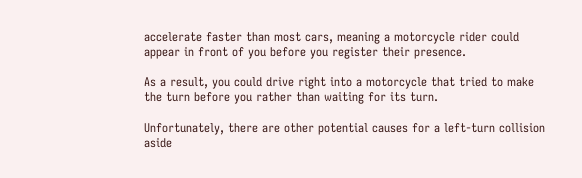accelerate faster than most cars, meaning a motorcycle rider could appear in front of you before you register their presence.

As a result, you could drive right into a motorcycle that tried to make the turn before you rather than waiting for its turn.

Unfortunately, there are other potential causes for a left-turn collision aside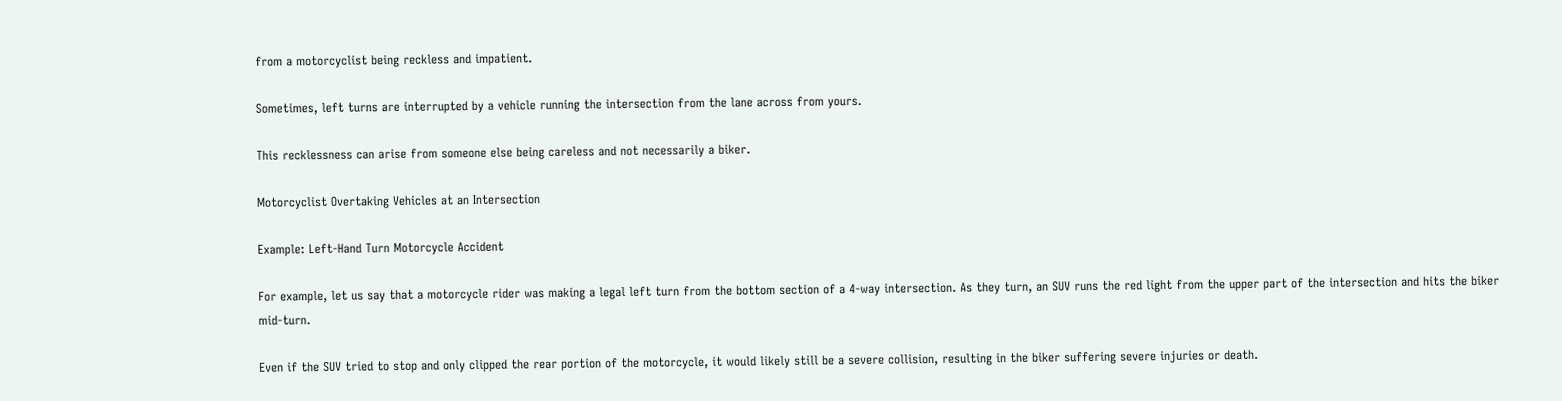from a motorcyclist being reckless and impatient.

Sometimes, left turns are interrupted by a vehicle running the intersection from the lane across from yours.

This recklessness can arise from someone else being careless and not necessarily a biker.

Motorcyclist Overtaking Vehicles at an Intersection

Example: Left-Hand Turn Motorcycle Accident

For example, let us say that a motorcycle rider was making a legal left turn from the bottom section of a 4-way intersection. As they turn, an SUV runs the red light from the upper part of the intersection and hits the biker mid-turn.

Even if the SUV tried to stop and only clipped the rear portion of the motorcycle, it would likely still be a severe collision, resulting in the biker suffering severe injuries or death.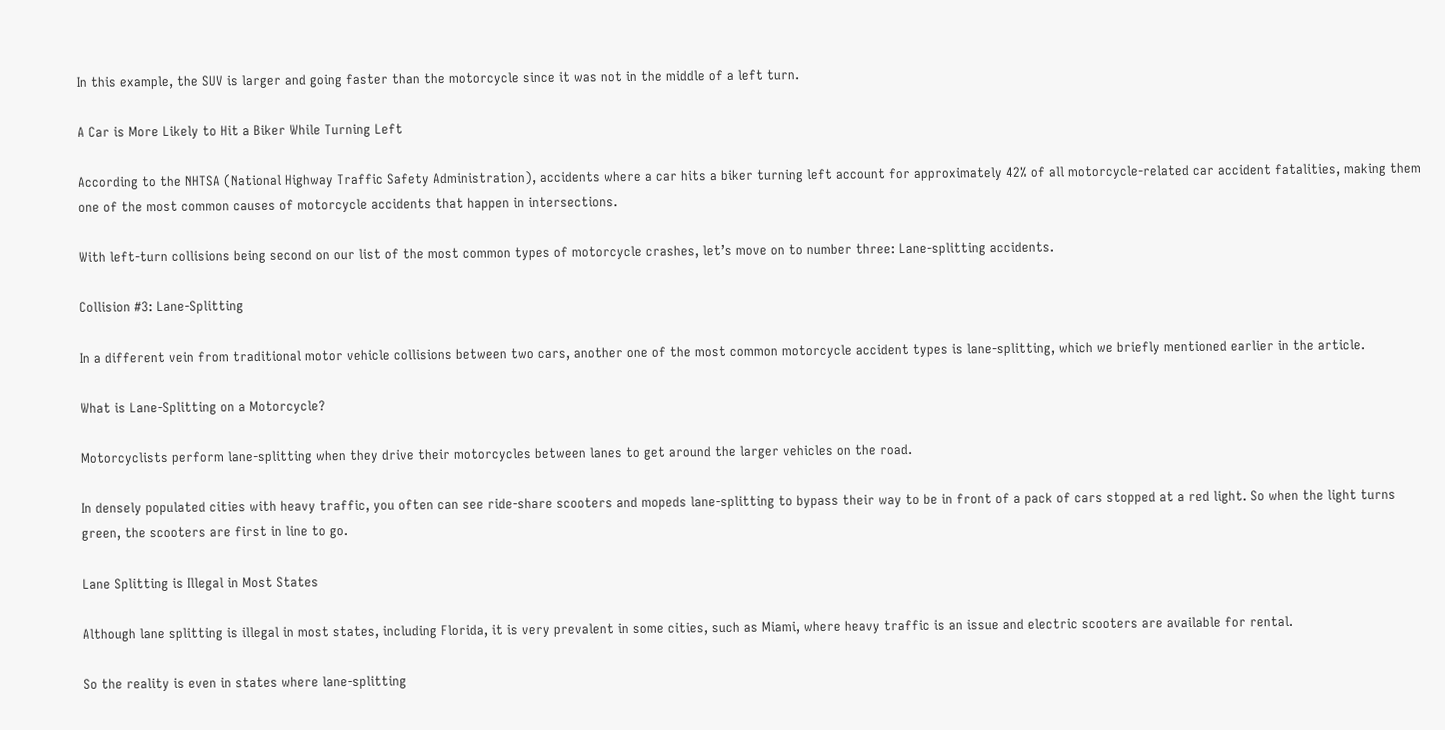In this example, the SUV is larger and going faster than the motorcycle since it was not in the middle of a left turn.

A Car is More Likely to Hit a Biker While Turning Left

According to the NHTSA (National Highway Traffic Safety Administration), accidents where a car hits a biker turning left account for approximately 42% of all motorcycle-related car accident fatalities, making them one of the most common causes of motorcycle accidents that happen in intersections.

With left-turn collisions being second on our list of the most common types of motorcycle crashes, let’s move on to number three: Lane-splitting accidents.

Collision #3: Lane-Splitting

In a different vein from traditional motor vehicle collisions between two cars, another one of the most common motorcycle accident types is lane-splitting, which we briefly mentioned earlier in the article.

What is Lane-Splitting on a Motorcycle?

Motorcyclists perform lane-splitting when they drive their motorcycles between lanes to get around the larger vehicles on the road.

In densely populated cities with heavy traffic, you often can see ride-share scooters and mopeds lane-splitting to bypass their way to be in front of a pack of cars stopped at a red light. So when the light turns green, the scooters are first in line to go.

Lane Splitting is Illegal in Most States

Although lane splitting is illegal in most states, including Florida, it is very prevalent in some cities, such as Miami, where heavy traffic is an issue and electric scooters are available for rental.

So the reality is even in states where lane-splitting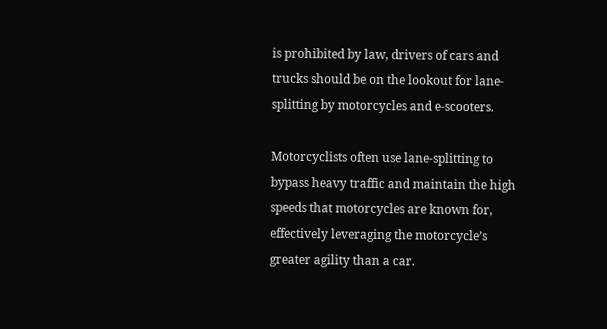is prohibited by law, drivers of cars and trucks should be on the lookout for lane-splitting by motorcycles and e-scooters.

Motorcyclists often use lane-splitting to bypass heavy traffic and maintain the high speeds that motorcycles are known for, effectively leveraging the motorcycle’s greater agility than a car.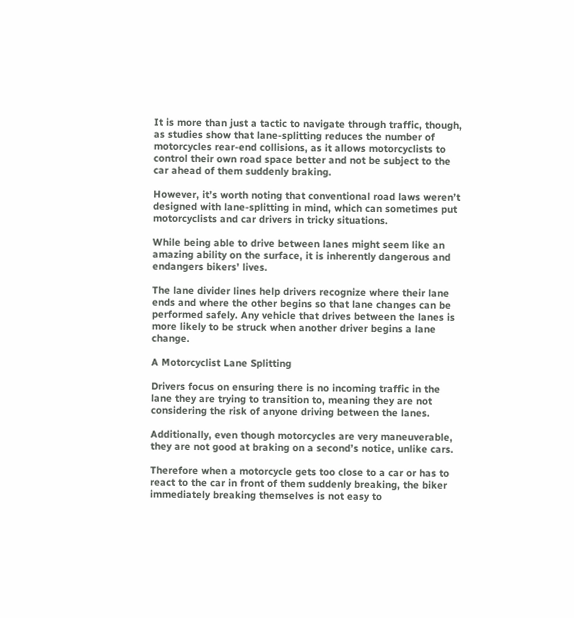It is more than just a tactic to navigate through traffic, though, as studies show that lane-splitting reduces the number of motorcycles rear-end collisions, as it allows motorcyclists to control their own road space better and not be subject to the car ahead of them suddenly braking.

However, it’s worth noting that conventional road laws weren’t designed with lane-splitting in mind, which can sometimes put motorcyclists and car drivers in tricky situations.

While being able to drive between lanes might seem like an amazing ability on the surface, it is inherently dangerous and endangers bikers’ lives.

The lane divider lines help drivers recognize where their lane ends and where the other begins so that lane changes can be performed safely. Any vehicle that drives between the lanes is more likely to be struck when another driver begins a lane change.

A Motorcyclist Lane Splitting

Drivers focus on ensuring there is no incoming traffic in the lane they are trying to transition to, meaning they are not considering the risk of anyone driving between the lanes.

Additionally, even though motorcycles are very maneuverable, they are not good at braking on a second’s notice, unlike cars.

Therefore when a motorcycle gets too close to a car or has to react to the car in front of them suddenly breaking, the biker immediately breaking themselves is not easy to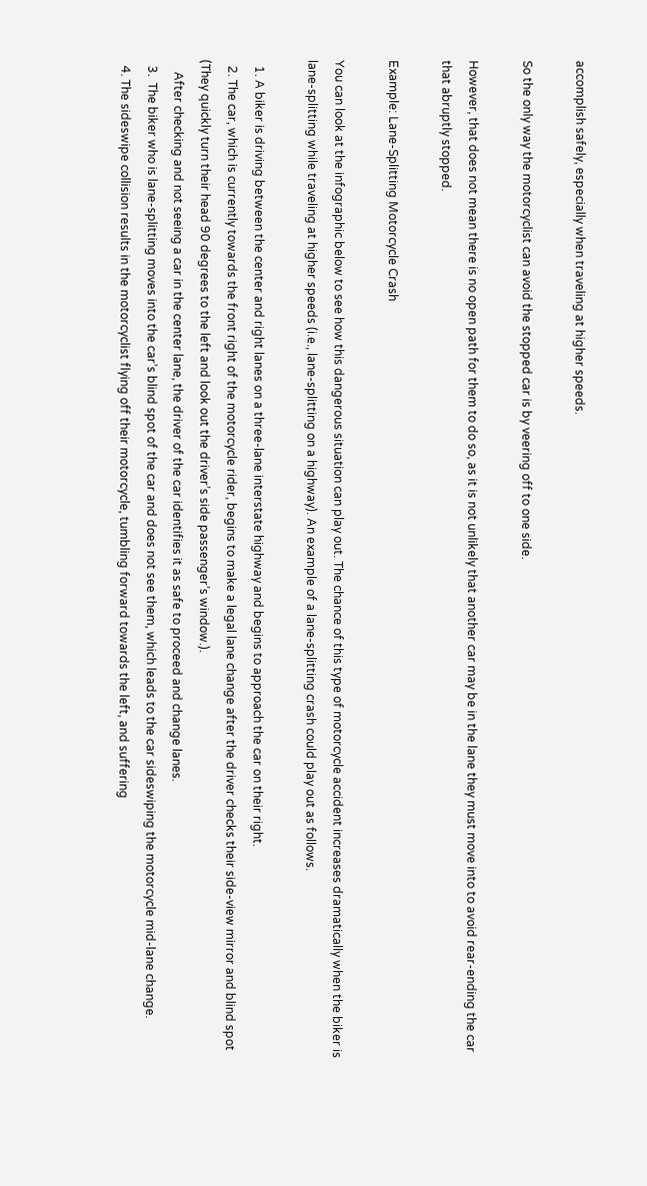accomplish safely, especially when traveling at higher speeds.

So the only way the motorcyclist can avoid the stopped car is by veering off to one side.

However, that does not mean there is no open path for them to do so, as it is not unlikely that another car may be in the lane they must move into to avoid rear-ending the car that abruptly stopped.

Example: Lane-Splitting Motorcycle Crash

You can look at the infographic below to see how this dangerous situation can play out. The chance of this type of motorcycle accident increases dramatically when the biker is lane-splitting while traveling at higher speeds (i.e., lane-splitting on a highway). An example of a lane-splitting crash could play out as follows.

  1. A biker is driving between the center and right lanes on a three-lane interstate highway and begins to approach the car on their right.
  2. The car, which is currently towards the front right of the motorcycle rider, begins to make a legal lane change after the driver checks their side-view mirror and blind spot (They quickly turn their head 90 degrees to the left and look out the driver’s side passenger’s window.).
    After checking and not seeing a car in the center lane, the driver of the car identifies it as safe to proceed and change lanes.
  3.  The biker who is lane-splitting moves into the car’s blind spot of the car and does not see them, which leads to the car sideswiping the motorcycle mid-lane change.
  4. The sideswipe collision results in the motorcyclist flying off their motorcycle, tumbling forward towards the left, and suffering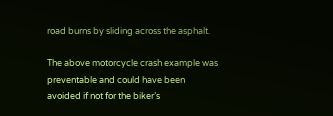road burns by sliding across the asphalt.

The above motorcycle crash example was preventable and could have been avoided if not for the biker’s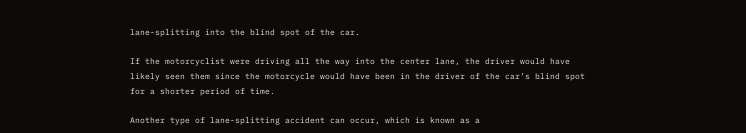lane-splitting into the blind spot of the car.

If the motorcyclist were driving all the way into the center lane, the driver would have likely seen them since the motorcycle would have been in the driver of the car’s blind spot for a shorter period of time.

Another type of lane-splitting accident can occur, which is known as a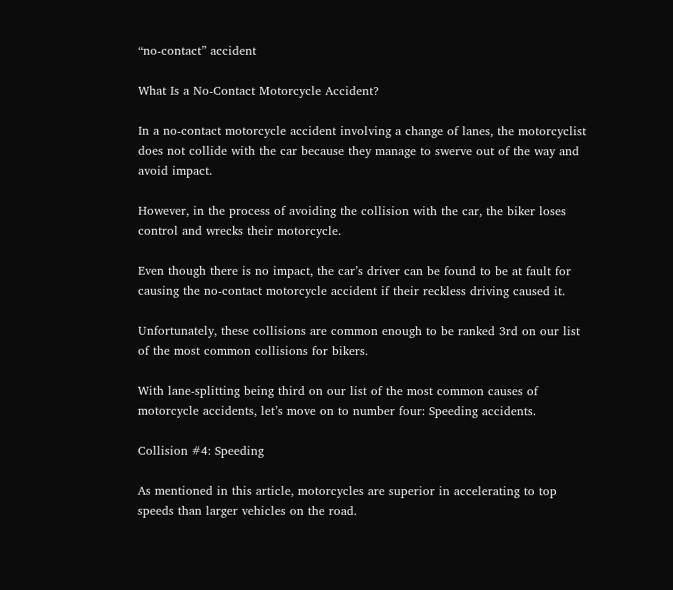“no-contact” accident

What Is a No-Contact Motorcycle Accident?

In a no-contact motorcycle accident involving a change of lanes, the motorcyclist does not collide with the car because they manage to swerve out of the way and avoid impact.

However, in the process of avoiding the collision with the car, the biker loses control and wrecks their motorcycle.

Even though there is no impact, the car’s driver can be found to be at fault for causing the no-contact motorcycle accident if their reckless driving caused it.

Unfortunately, these collisions are common enough to be ranked 3rd on our list of the most common collisions for bikers.

With lane-splitting being third on our list of the most common causes of motorcycle accidents, let’s move on to number four: Speeding accidents.

Collision #4: Speeding

As mentioned in this article, motorcycles are superior in accelerating to top speeds than larger vehicles on the road.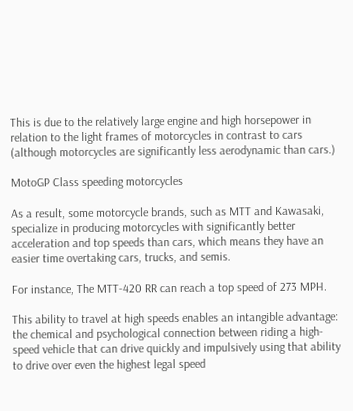This is due to the relatively large engine and high horsepower in relation to the light frames of motorcycles in contrast to cars (although motorcycles are significantly less aerodynamic than cars.)

MotoGP Class speeding motorcycles

As a result, some motorcycle brands, such as MTT and Kawasaki, specialize in producing motorcycles with significantly better acceleration and top speeds than cars, which means they have an easier time overtaking cars, trucks, and semis.

For instance, The MTT-420 RR can reach a top speed of 273 MPH.

This ability to travel at high speeds enables an intangible advantage: the chemical and psychological connection between riding a high-speed vehicle that can drive quickly and impulsively using that ability to drive over even the highest legal speed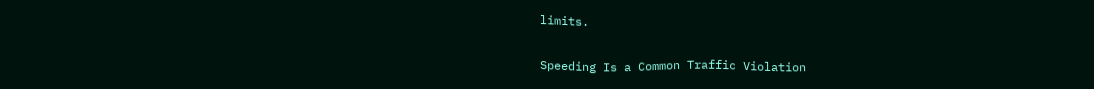limits.

Speeding Is a Common Traffic Violation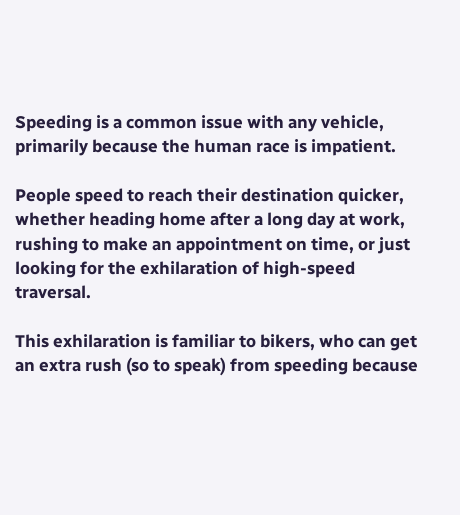Speeding is a common issue with any vehicle, primarily because the human race is impatient.

People speed to reach their destination quicker, whether heading home after a long day at work, rushing to make an appointment on time, or just looking for the exhilaration of high-speed traversal.

This exhilaration is familiar to bikers, who can get an extra rush (so to speak) from speeding because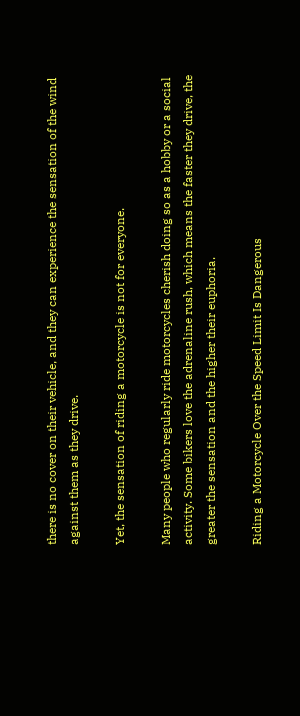there is no cover on their vehicle, and they can experience the sensation of the wind against them as they drive.

Yet, the sensation of riding a motorcycle is not for everyone.

Many people who regularly ride motorcycles cherish doing so as a hobby or a social activity. Some bikers love the adrenaline rush, which means the faster they drive, the greater the sensation and the higher their euphoria.

Riding a Motorcycle Over the Speed Limit Is Dangerous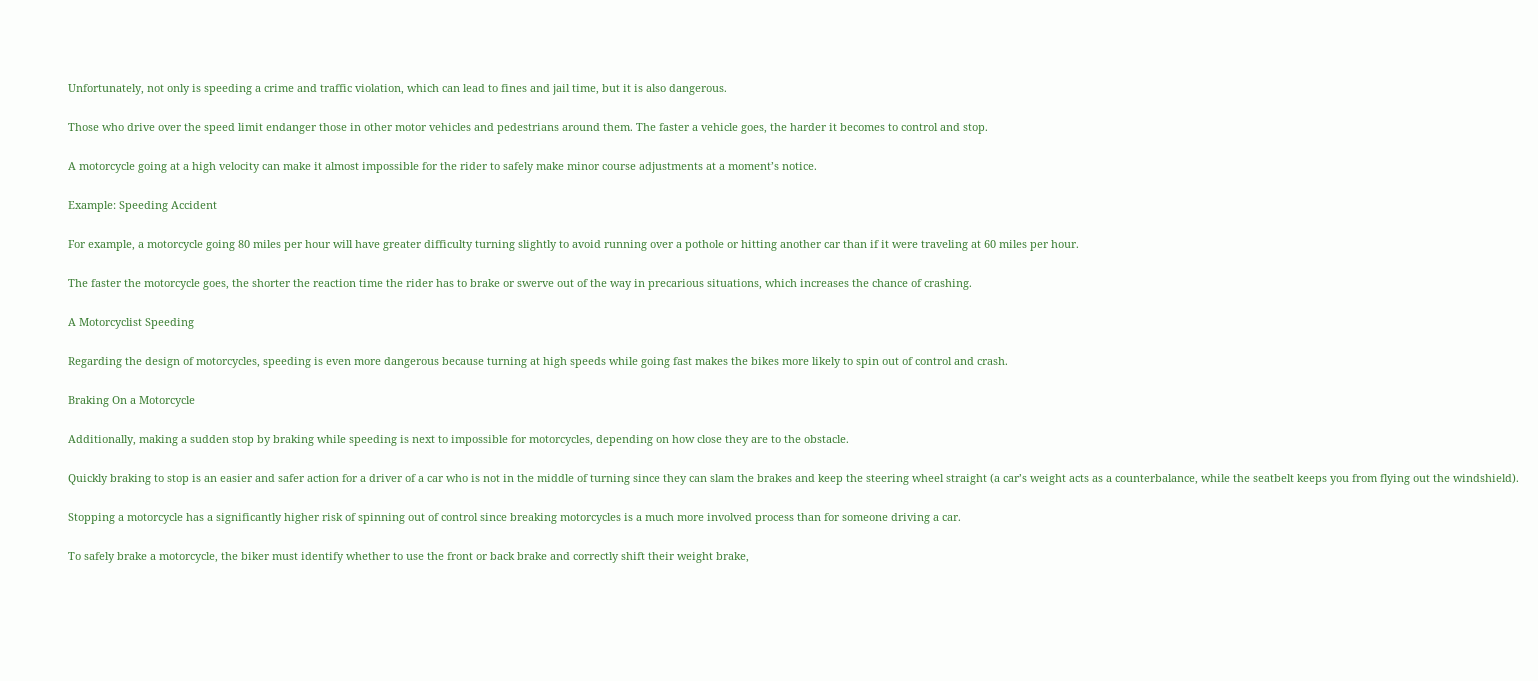Unfortunately, not only is speeding a crime and traffic violation, which can lead to fines and jail time, but it is also dangerous.

Those who drive over the speed limit endanger those in other motor vehicles and pedestrians around them. The faster a vehicle goes, the harder it becomes to control and stop.

A motorcycle going at a high velocity can make it almost impossible for the rider to safely make minor course adjustments at a moment’s notice.

Example: Speeding Accident

For example, a motorcycle going 80 miles per hour will have greater difficulty turning slightly to avoid running over a pothole or hitting another car than if it were traveling at 60 miles per hour.

The faster the motorcycle goes, the shorter the reaction time the rider has to brake or swerve out of the way in precarious situations, which increases the chance of crashing.

A Motorcyclist Speeding

Regarding the design of motorcycles, speeding is even more dangerous because turning at high speeds while going fast makes the bikes more likely to spin out of control and crash.

Braking On a Motorcycle

Additionally, making a sudden stop by braking while speeding is next to impossible for motorcycles, depending on how close they are to the obstacle.

Quickly braking to stop is an easier and safer action for a driver of a car who is not in the middle of turning since they can slam the brakes and keep the steering wheel straight (a car’s weight acts as a counterbalance, while the seatbelt keeps you from flying out the windshield).

Stopping a motorcycle has a significantly higher risk of spinning out of control since breaking motorcycles is a much more involved process than for someone driving a car.

To safely brake a motorcycle, the biker must identify whether to use the front or back brake and correctly shift their weight brake,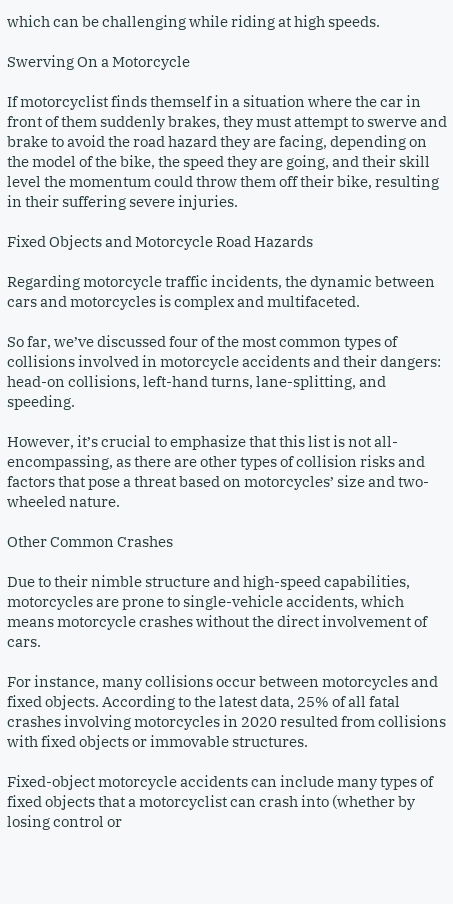which can be challenging while riding at high speeds.

Swerving On a Motorcycle

If motorcyclist finds themself in a situation where the car in front of them suddenly brakes, they must attempt to swerve and brake to avoid the road hazard they are facing, depending on the model of the bike, the speed they are going, and their skill level the momentum could throw them off their bike, resulting in their suffering severe injuries.

Fixed Objects and Motorcycle Road Hazards

Regarding motorcycle traffic incidents, the dynamic between cars and motorcycles is complex and multifaceted.

So far, we’ve discussed four of the most common types of collisions involved in motorcycle accidents and their dangers: head-on collisions, left-hand turns, lane-splitting, and speeding.

However, it’s crucial to emphasize that this list is not all-encompassing, as there are other types of collision risks and factors that pose a threat based on motorcycles’ size and two-wheeled nature.

Other Common Crashes

Due to their nimble structure and high-speed capabilities, motorcycles are prone to single-vehicle accidents, which means motorcycle crashes without the direct involvement of cars.

For instance, many collisions occur between motorcycles and fixed objects. According to the latest data, 25% of all fatal crashes involving motorcycles in 2020 resulted from collisions with fixed objects or immovable structures.

Fixed-object motorcycle accidents can include many types of fixed objects that a motorcyclist can crash into (whether by losing control or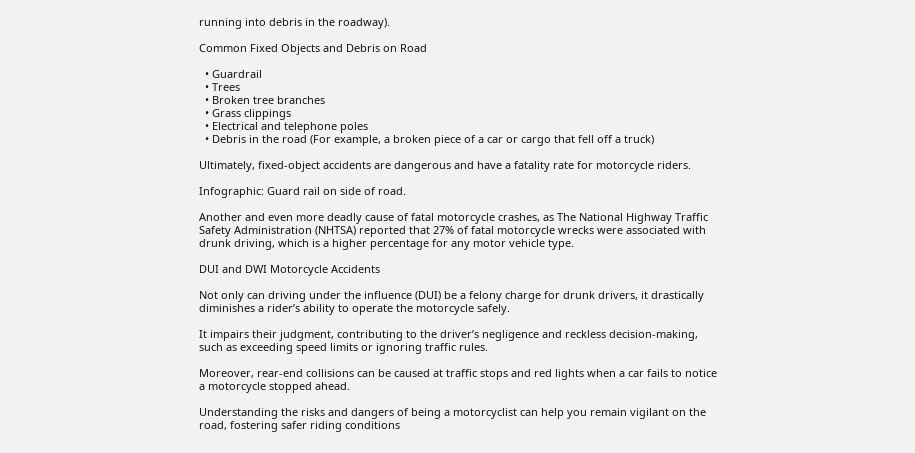running into debris in the roadway).

Common Fixed Objects and Debris on Road

  • Guardrail
  • Trees
  • Broken tree branches
  • Grass clippings
  • Electrical and telephone poles
  • Debris in the road (For example, a broken piece of a car or cargo that fell off a truck)

Ultimately, fixed-object accidents are dangerous and have a fatality rate for motorcycle riders.

Infographic: Guard rail on side of road.

Another and even more deadly cause of fatal motorcycle crashes, as The National Highway Traffic Safety Administration (NHTSA) reported that 27% of fatal motorcycle wrecks were associated with drunk driving, which is a higher percentage for any motor vehicle type.

DUI and DWI Motorcycle Accidents

Not only can driving under the influence (DUI) be a felony charge for drunk drivers, it drastically diminishes a rider’s ability to operate the motorcycle safely.

It impairs their judgment, contributing to the driver’s negligence and reckless decision-making, such as exceeding speed limits or ignoring traffic rules.

Moreover, rear-end collisions can be caused at traffic stops and red lights when a car fails to notice a motorcycle stopped ahead.

Understanding the risks and dangers of being a motorcyclist can help you remain vigilant on the road, fostering safer riding conditions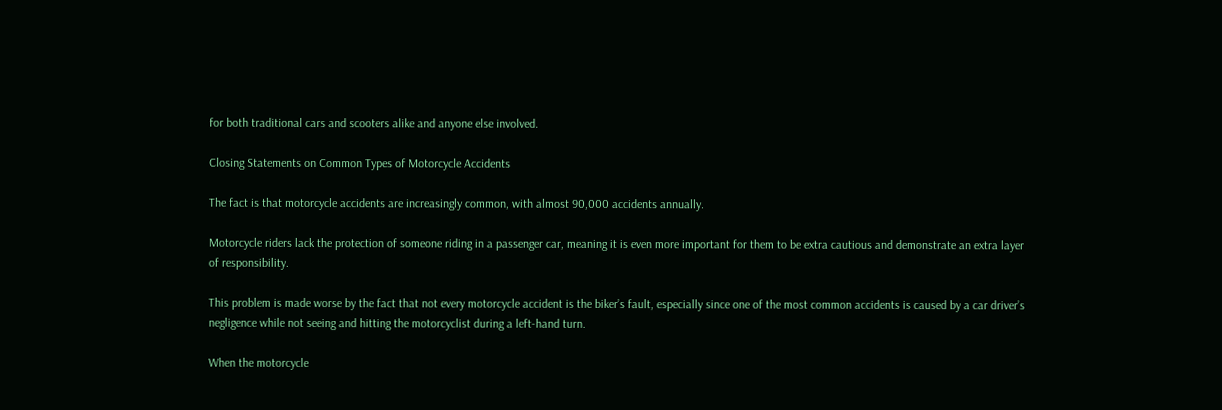for both traditional cars and scooters alike and anyone else involved.

Closing Statements on Common Types of Motorcycle Accidents

The fact is that motorcycle accidents are increasingly common, with almost 90,000 accidents annually.

Motorcycle riders lack the protection of someone riding in a passenger car, meaning it is even more important for them to be extra cautious and demonstrate an extra layer of responsibility.

This problem is made worse by the fact that not every motorcycle accident is the biker’s fault, especially since one of the most common accidents is caused by a car driver’s negligence while not seeing and hitting the motorcyclist during a left-hand turn.

When the motorcycle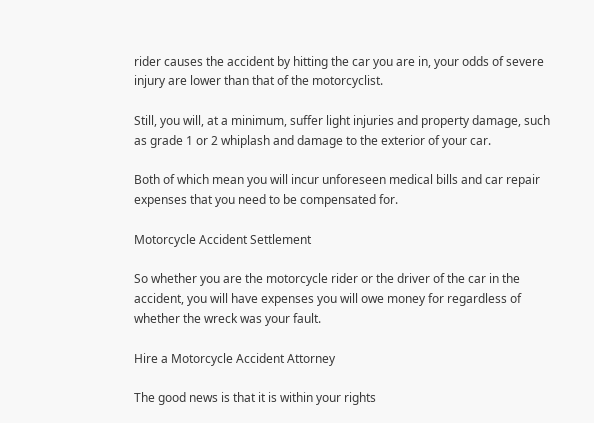rider causes the accident by hitting the car you are in, your odds of severe injury are lower than that of the motorcyclist.

Still, you will, at a minimum, suffer light injuries and property damage, such as grade 1 or 2 whiplash and damage to the exterior of your car.

Both of which mean you will incur unforeseen medical bills and car repair expenses that you need to be compensated for.

Motorcycle Accident Settlement

So whether you are the motorcycle rider or the driver of the car in the accident, you will have expenses you will owe money for regardless of whether the wreck was your fault.

Hire a Motorcycle Accident Attorney

The good news is that it is within your rights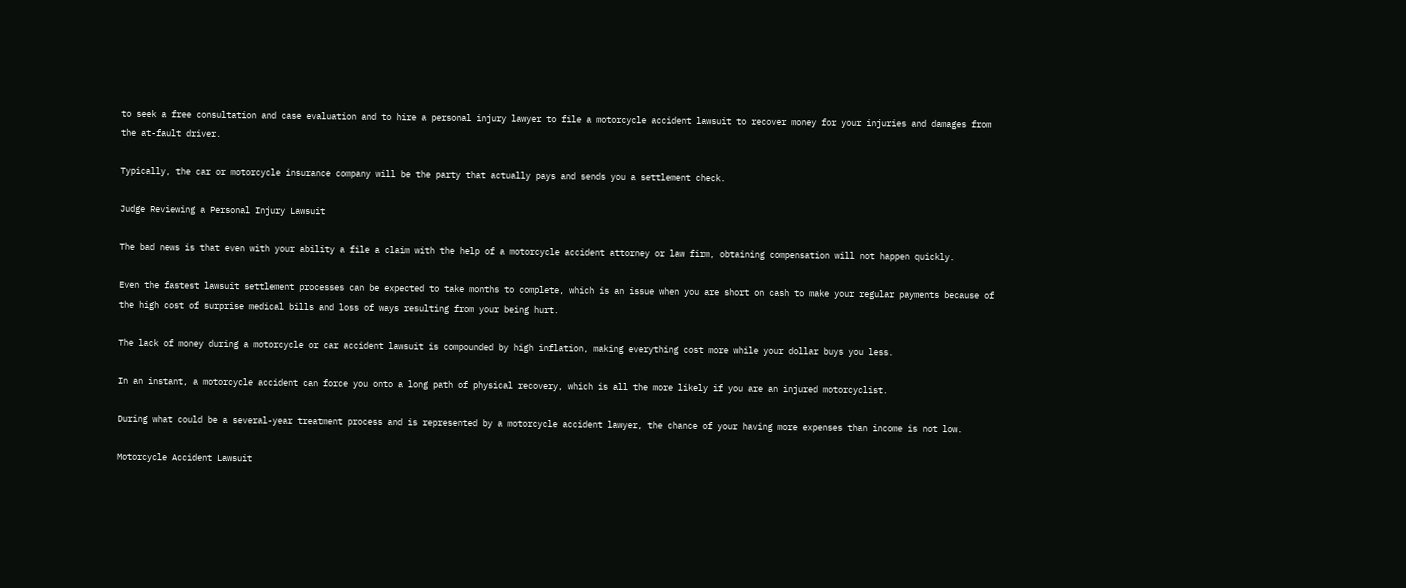to seek a free consultation and case evaluation and to hire a personal injury lawyer to file a motorcycle accident lawsuit to recover money for your injuries and damages from the at-fault driver.

Typically, the car or motorcycle insurance company will be the party that actually pays and sends you a settlement check.

Judge Reviewing a Personal Injury Lawsuit

The bad news is that even with your ability a file a claim with the help of a motorcycle accident attorney or law firm, obtaining compensation will not happen quickly.

Even the fastest lawsuit settlement processes can be expected to take months to complete, which is an issue when you are short on cash to make your regular payments because of the high cost of surprise medical bills and loss of ways resulting from your being hurt.

The lack of money during a motorcycle or car accident lawsuit is compounded by high inflation, making everything cost more while your dollar buys you less.

In an instant, a motorcycle accident can force you onto a long path of physical recovery, which is all the more likely if you are an injured motorcyclist.

During what could be a several-year treatment process and is represented by a motorcycle accident lawyer, the chance of your having more expenses than income is not low.

Motorcycle Accident Lawsuit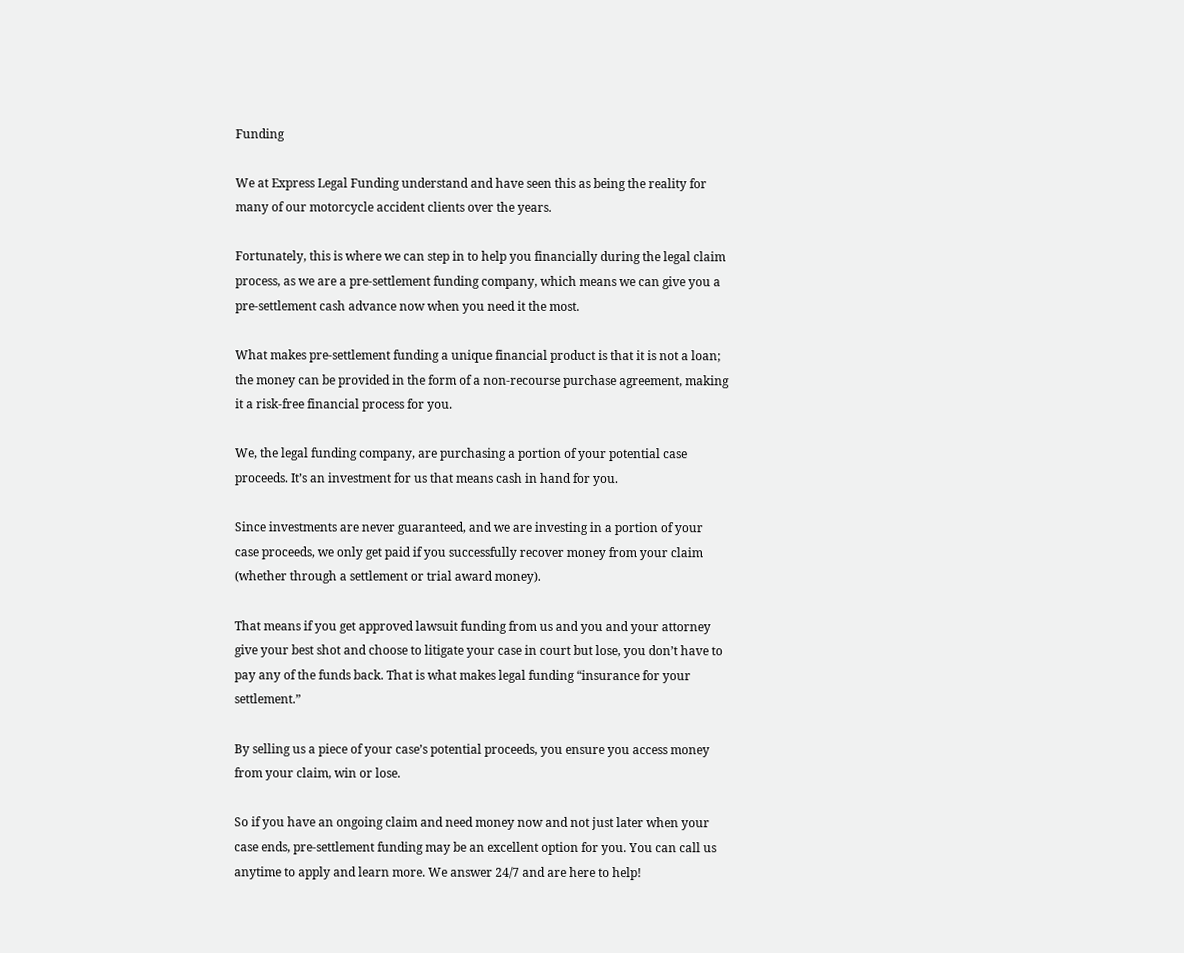Funding

We at Express Legal Funding understand and have seen this as being the reality for many of our motorcycle accident clients over the years.

Fortunately, this is where we can step in to help you financially during the legal claim process, as we are a pre-settlement funding company, which means we can give you a pre-settlement cash advance now when you need it the most.

What makes pre-settlement funding a unique financial product is that it is not a loan; the money can be provided in the form of a non-recourse purchase agreement, making it a risk-free financial process for you.

We, the legal funding company, are purchasing a portion of your potential case proceeds. It’s an investment for us that means cash in hand for you.

Since investments are never guaranteed, and we are investing in a portion of your case proceeds, we only get paid if you successfully recover money from your claim (whether through a settlement or trial award money).

That means if you get approved lawsuit funding from us and you and your attorney give your best shot and choose to litigate your case in court but lose, you don’t have to pay any of the funds back. That is what makes legal funding “insurance for your settlement.”

By selling us a piece of your case’s potential proceeds, you ensure you access money from your claim, win or lose.

So if you have an ongoing claim and need money now and not just later when your case ends, pre-settlement funding may be an excellent option for you. You can call us anytime to apply and learn more. We answer 24/7 and are here to help!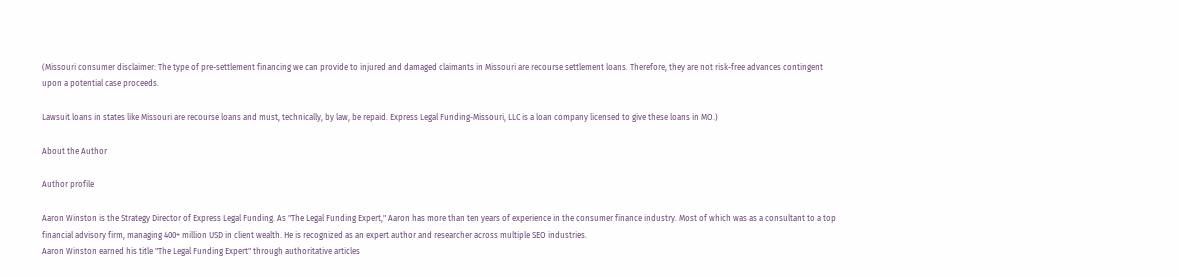(Missouri consumer disclaimer: The type of pre-settlement financing we can provide to injured and damaged claimants in Missouri are recourse settlement loans. Therefore, they are not risk-free advances contingent upon a potential case proceeds.

Lawsuit loans in states like Missouri are recourse loans and must, technically, by law, be repaid. Express Legal Funding-Missouri, LLC is a loan company licensed to give these loans in MO.)

About the Author

Author profile

Aaron Winston is the Strategy Director of Express Legal Funding. As "The Legal Funding Expert," Aaron has more than ten years of experience in the consumer finance industry. Most of which was as a consultant to a top financial advisory firm, managing 400+ million USD in client wealth. He is recognized as an expert author and researcher across multiple SEO industries.
Aaron Winston earned his title "The Legal Funding Expert" through authoritative articles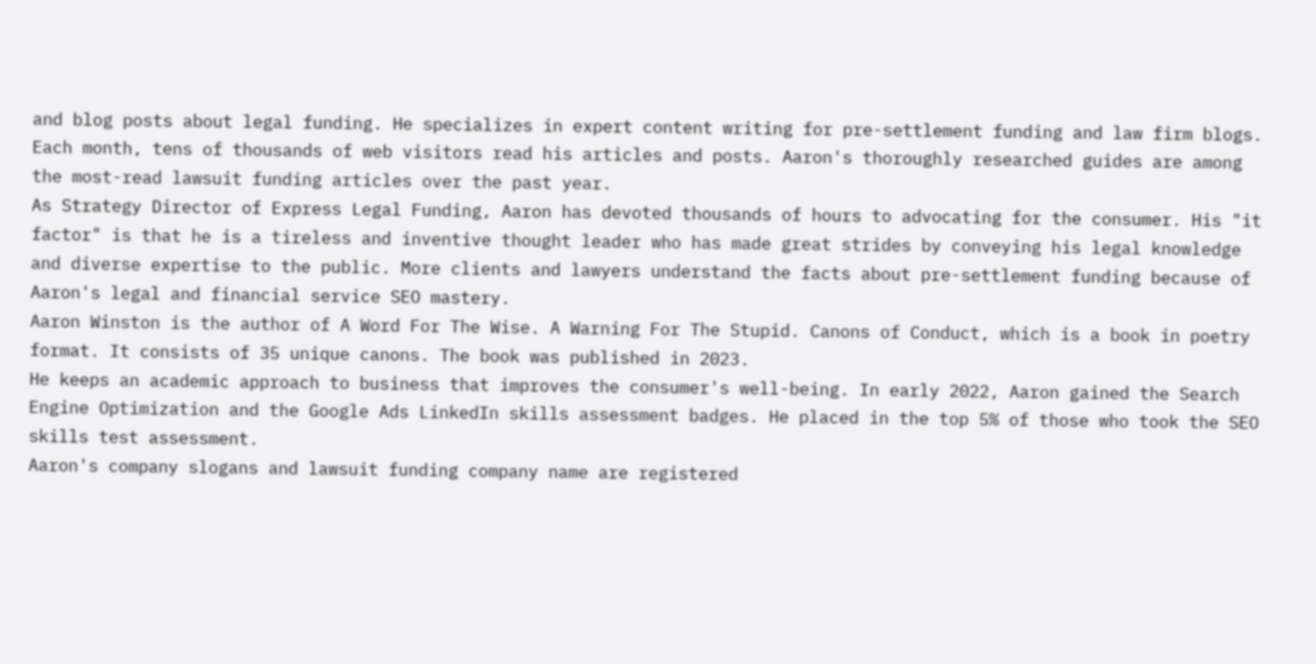and blog posts about legal funding. He specializes in expert content writing for pre-settlement funding and law firm blogs.
Each month, tens of thousands of web visitors read his articles and posts. Aaron's thoroughly researched guides are among the most-read lawsuit funding articles over the past year.
As Strategy Director of Express Legal Funding, Aaron has devoted thousands of hours to advocating for the consumer. His "it factor" is that he is a tireless and inventive thought leader who has made great strides by conveying his legal knowledge and diverse expertise to the public. More clients and lawyers understand the facts about pre-settlement funding because of Aaron's legal and financial service SEO mastery.
Aaron Winston is the author of A Word For The Wise. A Warning For The Stupid. Canons of Conduct, which is a book in poetry format. It consists of 35 unique canons. The book was published in 2023.
He keeps an academic approach to business that improves the consumer's well-being. In early 2022, Aaron gained the Search Engine Optimization and the Google Ads LinkedIn skills assessment badges. He placed in the top 5% of those who took the SEO skills test assessment.
Aaron's company slogans and lawsuit funding company name are registered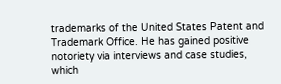trademarks of the United States Patent and Trademark Office. He has gained positive notoriety via interviews and case studies, which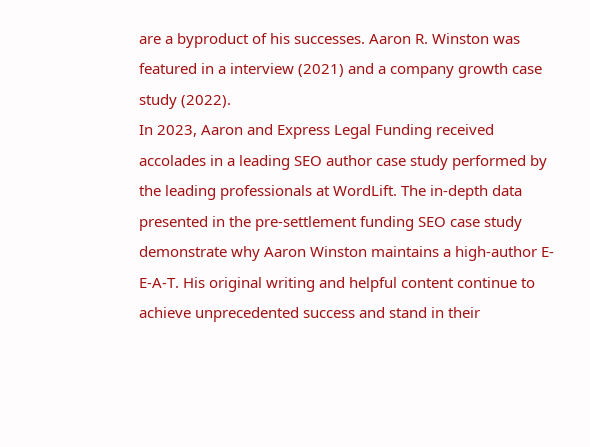are a byproduct of his successes. Aaron R. Winston was featured in a interview (2021) and a company growth case study (2022).
In 2023, Aaron and Express Legal Funding received accolades in a leading SEO author case study performed by the leading professionals at WordLift. The in-depth data presented in the pre-settlement funding SEO case study demonstrate why Aaron Winston maintains a high-author E-E-A-T. His original writing and helpful content continue to achieve unprecedented success and stand in their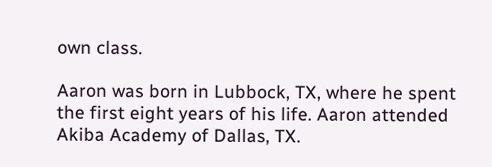own class.

Aaron was born in Lubbock, TX, where he spent the first eight years of his life. Aaron attended Akiba Academy of Dallas, TX.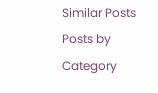Similar Posts
Posts by Category